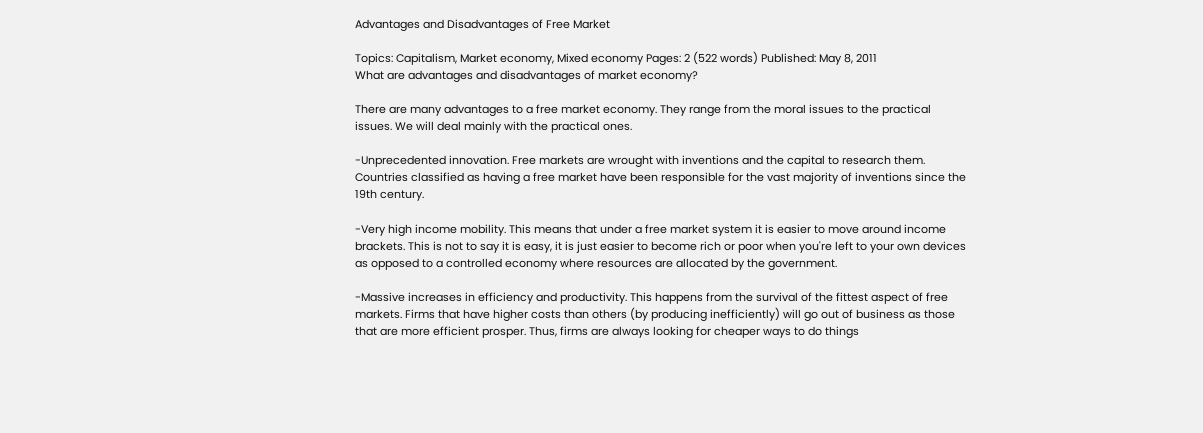Advantages and Disadvantages of Free Market

Topics: Capitalism, Market economy, Mixed economy Pages: 2 (522 words) Published: May 8, 2011
What are advantages and disadvantages of market economy?

There are many advantages to a free market economy. They range from the moral issues to the practical issues. We will deal mainly with the practical ones.

-Unprecedented innovation. Free markets are wrought with inventions and the capital to research them. Countries classified as having a free market have been responsible for the vast majority of inventions since the 19th century.

-Very high income mobility. This means that under a free market system it is easier to move around income brackets. This is not to say it is easy, it is just easier to become rich or poor when you're left to your own devices as opposed to a controlled economy where resources are allocated by the government.

-Massive increases in efficiency and productivity. This happens from the survival of the fittest aspect of free markets. Firms that have higher costs than others (by producing inefficiently) will go out of business as those that are more efficient prosper. Thus, firms are always looking for cheaper ways to do things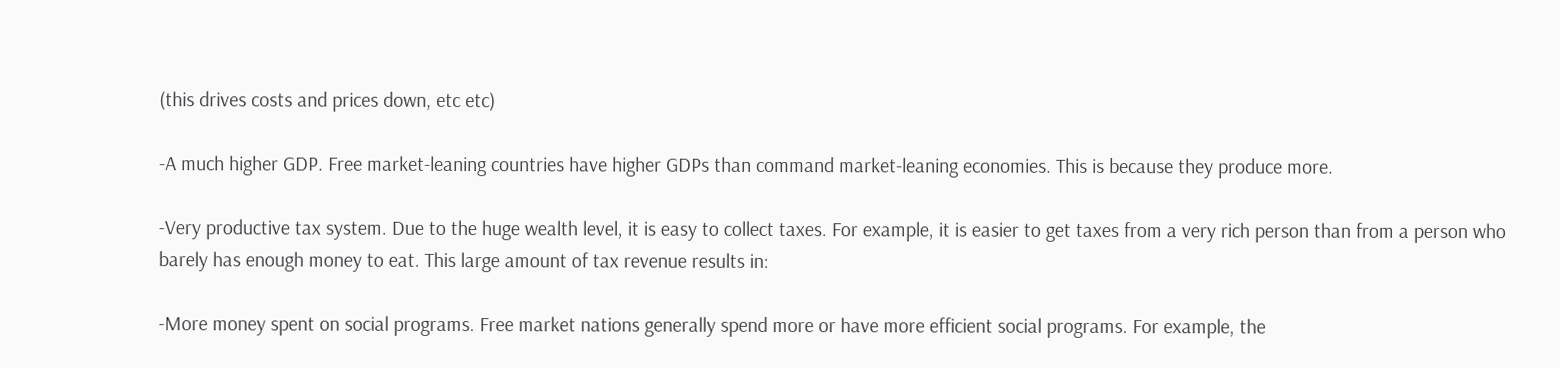(this drives costs and prices down, etc etc)

-A much higher GDP. Free market-leaning countries have higher GDPs than command market-leaning economies. This is because they produce more.

-Very productive tax system. Due to the huge wealth level, it is easy to collect taxes. For example, it is easier to get taxes from a very rich person than from a person who barely has enough money to eat. This large amount of tax revenue results in:

-More money spent on social programs. Free market nations generally spend more or have more efficient social programs. For example, the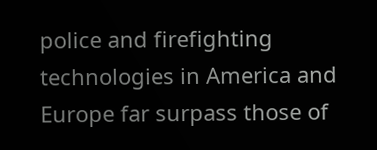police and firefighting technologies in America and Europe far surpass those of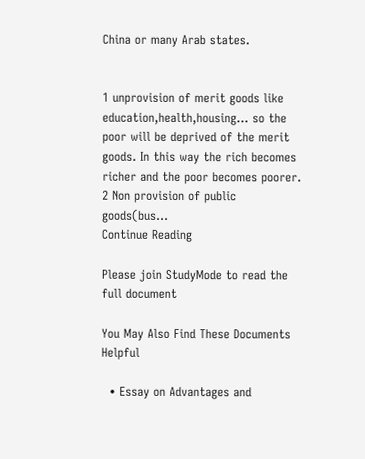China or many Arab states.


1 unprovision of merit goods like education,health,housing... so the poor will be deprived of the merit goods. In this way the rich becomes richer and the poor becomes poorer. 2 Non provision of public goods(bus...
Continue Reading

Please join StudyMode to read the full document

You May Also Find These Documents Helpful

  • Essay on Advantages and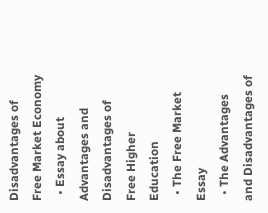Disadvantages of Free Market Economy
  • Essay about Advantages and Disadvantages of Free Higher Education
  • The Free Market Essay
  • The Advantages and Disadvantages of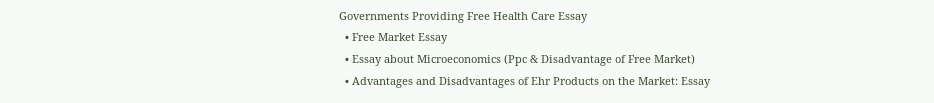Governments Providing Free Health Care Essay
  • Free Market Essay
  • Essay about Microeconomics (Ppc & Disadvantage of Free Market)
  • Advantages and Disadvantages of Ehr Products on the Market: Essay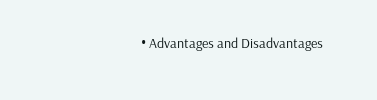• Advantages and Disadvantages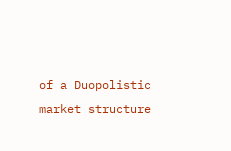of a Duopolistic market structure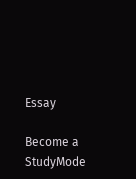Essay

Become a StudyMode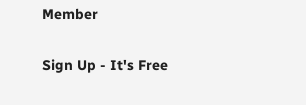Member

Sign Up - It's Free